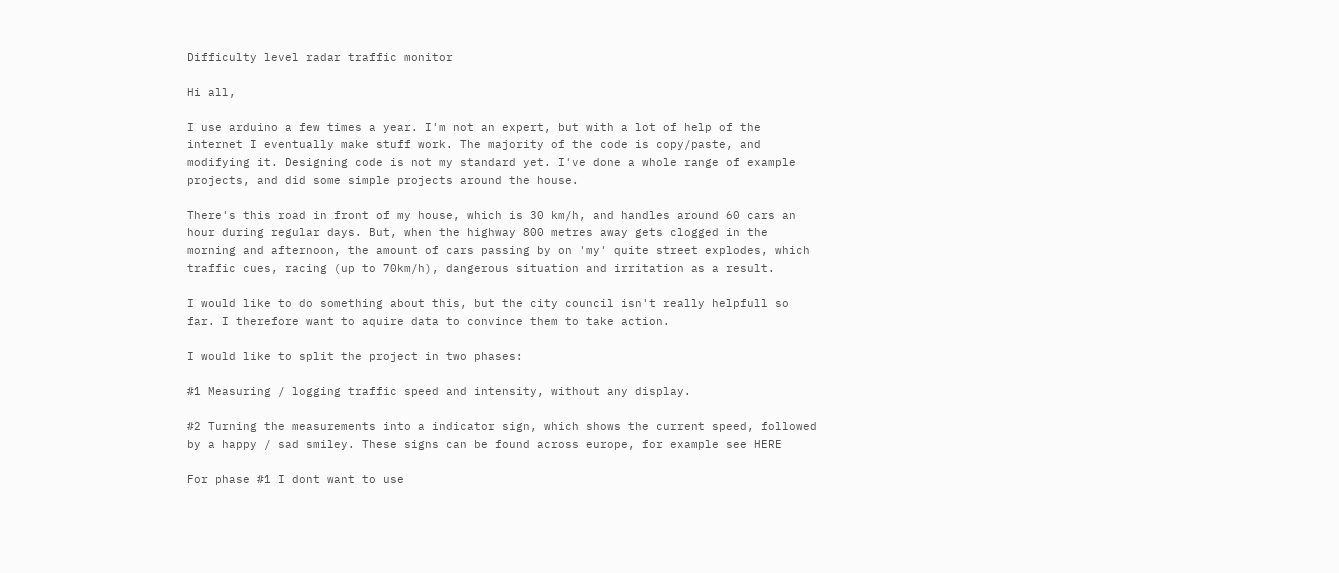Difficulty level radar traffic monitor

Hi all,

I use arduino a few times a year. I'm not an expert, but with a lot of help of the internet I eventually make stuff work. The majority of the code is copy/paste, and modifying it. Designing code is not my standard yet. I've done a whole range of example projects, and did some simple projects around the house.

There's this road in front of my house, which is 30 km/h, and handles around 60 cars an hour during regular days. But, when the highway 800 metres away gets clogged in the morning and afternoon, the amount of cars passing by on 'my' quite street explodes, which traffic cues, racing (up to 70km/h), dangerous situation and irritation as a result.

I would like to do something about this, but the city council isn't really helpfull so far. I therefore want to aquire data to convince them to take action.

I would like to split the project in two phases:

#1 Measuring / logging traffic speed and intensity, without any display.

#2 Turning the measurements into a indicator sign, which shows the current speed, followed by a happy / sad smiley. These signs can be found across europe, for example see HERE

For phase #1 I dont want to use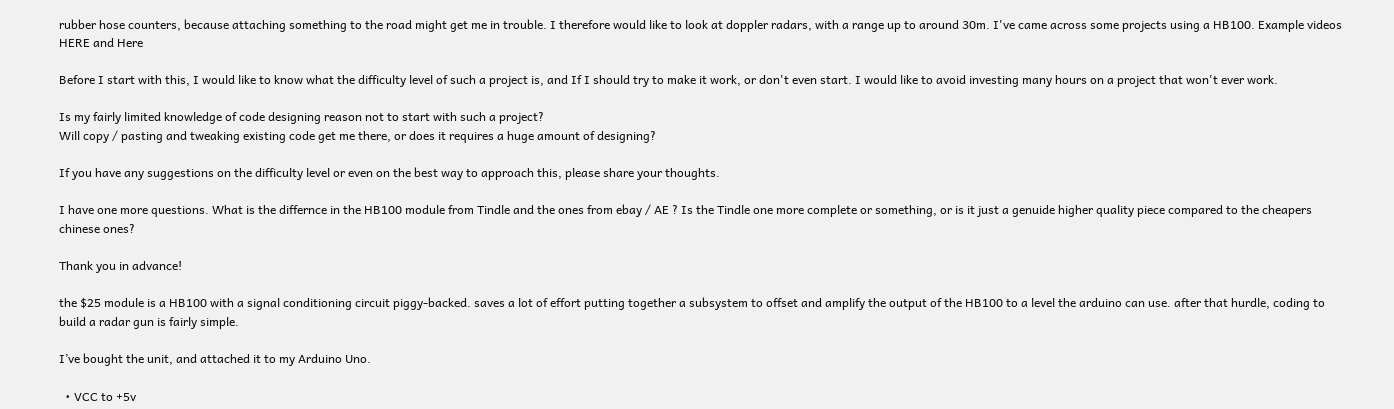rubber hose counters, because attaching something to the road might get me in trouble. I therefore would like to look at doppler radars, with a range up to around 30m. I've came across some projects using a HB100. Example videos HERE and Here

Before I start with this, I would like to know what the difficulty level of such a project is, and If I should try to make it work, or don't even start. I would like to avoid investing many hours on a project that won't ever work.

Is my fairly limited knowledge of code designing reason not to start with such a project?
Will copy / pasting and tweaking existing code get me there, or does it requires a huge amount of designing?

If you have any suggestions on the difficulty level or even on the best way to approach this, please share your thoughts.

I have one more questions. What is the differnce in the HB100 module from Tindle and the ones from ebay / AE ? Is the Tindle one more complete or something, or is it just a genuide higher quality piece compared to the cheapers chinese ones?

Thank you in advance!

the $25 module is a HB100 with a signal conditioning circuit piggy-backed. saves a lot of effort putting together a subsystem to offset and amplify the output of the HB100 to a level the arduino can use. after that hurdle, coding to build a radar gun is fairly simple.

I’ve bought the unit, and attached it to my Arduino Uno.

  • VCC to +5v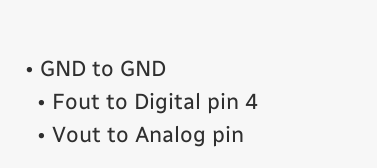• GND to GND
  • Fout to Digital pin 4
  • Vout to Analog pin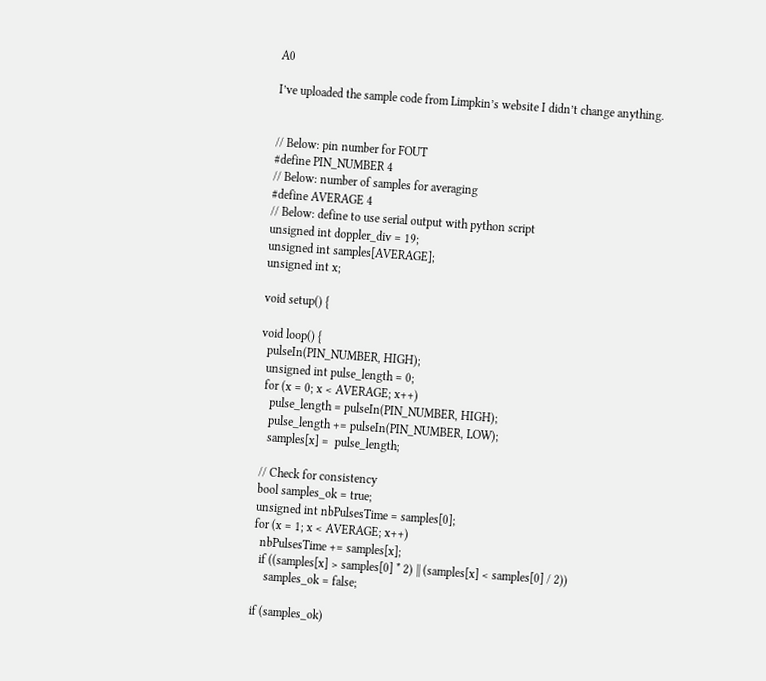A0

I’ve uploaded the sample code from Limpkin’s website I didn’t change anything.


// Below: pin number for FOUT
#define PIN_NUMBER 4
// Below: number of samples for averaging
#define AVERAGE 4
// Below: define to use serial output with python script
unsigned int doppler_div = 19;
unsigned int samples[AVERAGE];
unsigned int x;

void setup() {

void loop() {
  pulseIn(PIN_NUMBER, HIGH);
  unsigned int pulse_length = 0;
  for (x = 0; x < AVERAGE; x++)
    pulse_length = pulseIn(PIN_NUMBER, HIGH);
    pulse_length += pulseIn(PIN_NUMBER, LOW);
    samples[x] =  pulse_length;

  // Check for consistency
  bool samples_ok = true;
  unsigned int nbPulsesTime = samples[0];
  for (x = 1; x < AVERAGE; x++)
    nbPulsesTime += samples[x];
    if ((samples[x] > samples[0] * 2) || (samples[x] < samples[0] / 2))
      samples_ok = false;

  if (samples_ok)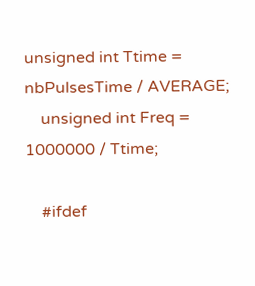unsigned int Ttime = nbPulsesTime / AVERAGE;
    unsigned int Freq = 1000000 / Ttime;

    #ifdef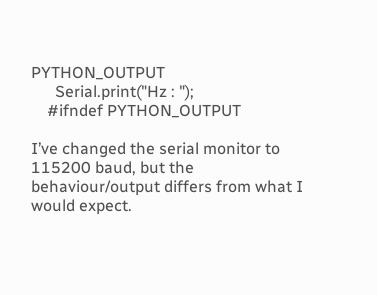PYTHON_OUTPUT
      Serial.print("Hz : ");
    #ifndef PYTHON_OUTPUT

I’ve changed the serial monitor to 115200 baud, but the behaviour/output differs from what I would expect.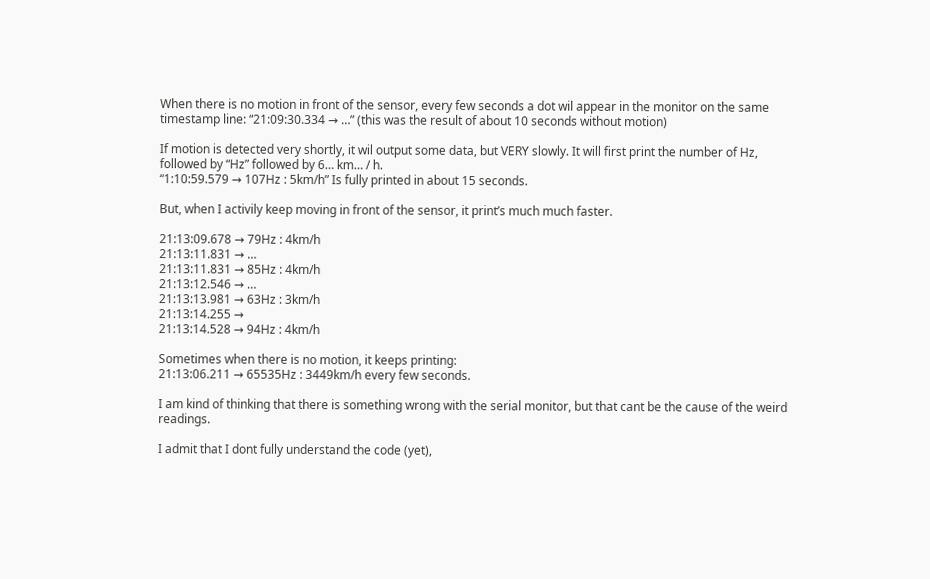When there is no motion in front of the sensor, every few seconds a dot wil appear in the monitor on the same timestamp line: “21:09:30.334 → …” (this was the result of about 10 seconds without motion)

If motion is detected very shortly, it wil output some data, but VERY slowly. It will first print the number of Hz, followed by “Hz” followed by 6… km… / h.
“1:10:59.579 → 107Hz : 5km/h” Is fully printed in about 15 seconds.

But, when I activily keep moving in front of the sensor, it print’s much much faster.

21:13:09.678 → 79Hz : 4km/h
21:13:11.831 → …
21:13:11.831 → 85Hz : 4km/h
21:13:12.546 → …
21:13:13.981 → 63Hz : 3km/h
21:13:14.255 →
21:13:14.528 → 94Hz : 4km/h

Sometimes when there is no motion, it keeps printing:
21:13:06.211 → 65535Hz : 3449km/h every few seconds.

I am kind of thinking that there is something wrong with the serial monitor, but that cant be the cause of the weird readings.

I admit that I dont fully understand the code (yet),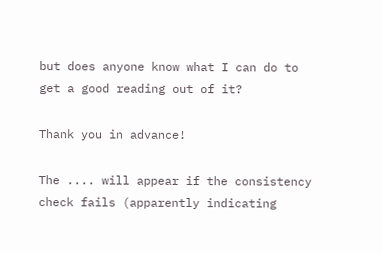but does anyone know what I can do to get a good reading out of it?

Thank you in advance!

The .... will appear if the consistency check fails (apparently indicating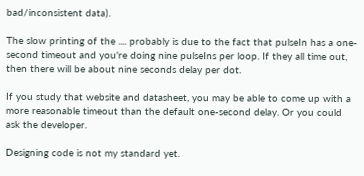bad/inconsistent data).

The slow printing of the .... probably is due to the fact that pulseIn has a one-second timeout and you're doing nine pulseIns per loop. If they all time out, then there will be about nine seconds delay per dot.

If you study that website and datasheet, you may be able to come up with a more reasonable timeout than the default one-second delay. Or you could ask the developer.

Designing code is not my standard yet.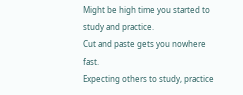Might be high time you started to study and practice.
Cut and paste gets you nowhere fast.
Expecting others to study, practice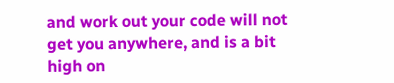and work out your code will not get you anywhere, and is a bit high on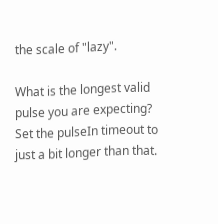the scale of "lazy".

What is the longest valid pulse you are expecting? Set the pulseIn timeout to just a bit longer than that.